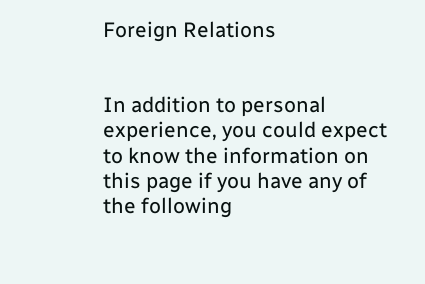Foreign Relations


In addition to personal experience, you could expect to know the information on this page if you have any of the following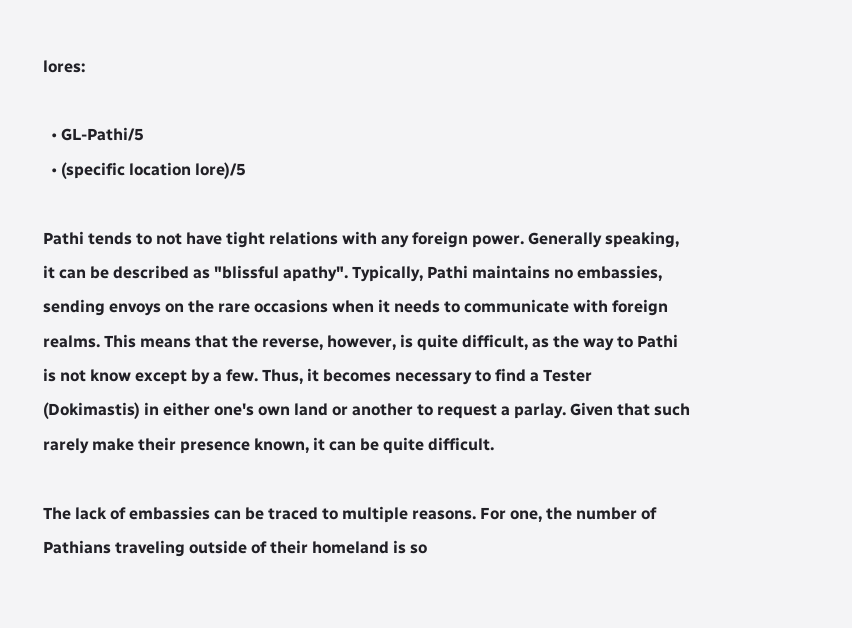lores:

  • GL-Pathi/5
  • (specific location lore)/5

Pathi tends to not have tight relations with any foreign power. Generally speaking, it can be described as "blissful apathy". Typically, Pathi maintains no embassies, sending envoys on the rare occasions when it needs to communicate with foreign realms. This means that the reverse, however, is quite difficult, as the way to Pathi is not know except by a few. Thus, it becomes necessary to find a Tester (Dokimastis) in either one's own land or another to request a parlay. Given that such rarely make their presence known, it can be quite difficult.

The lack of embassies can be traced to multiple reasons. For one, the number of Pathians traveling outside of their homeland is so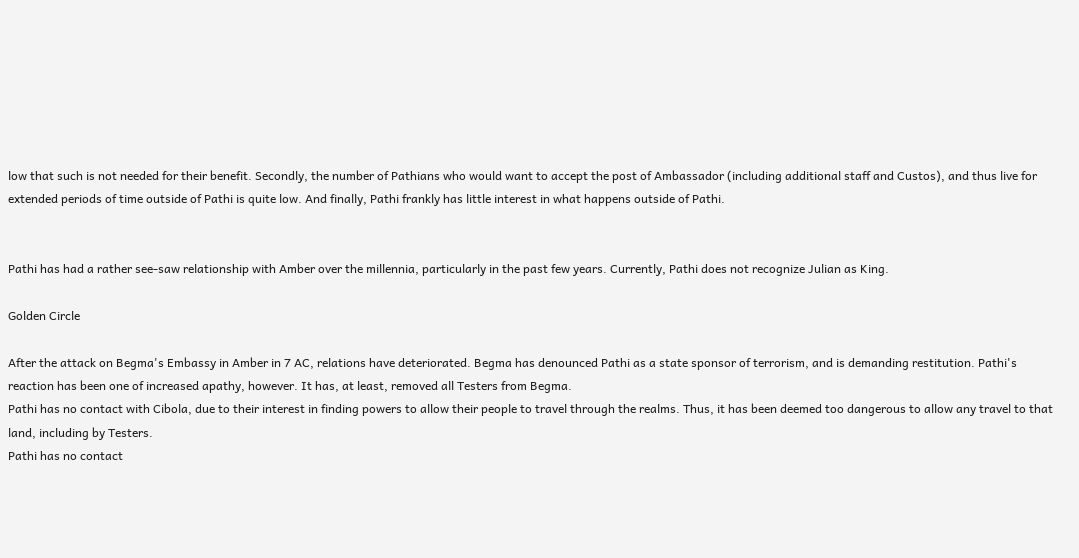low that such is not needed for their benefit. Secondly, the number of Pathians who would want to accept the post of Ambassador (including additional staff and Custos), and thus live for extended periods of time outside of Pathi is quite low. And finally, Pathi frankly has little interest in what happens outside of Pathi.


Pathi has had a rather see-saw relationship with Amber over the millennia, particularly in the past few years. Currently, Pathi does not recognize Julian as King.

Golden Circle

After the attack on Begma's Embassy in Amber in 7 AC, relations have deteriorated. Begma has denounced Pathi as a state sponsor of terrorism, and is demanding restitution. Pathi's reaction has been one of increased apathy, however. It has, at least, removed all Testers from Begma.
Pathi has no contact with Cibola, due to their interest in finding powers to allow their people to travel through the realms. Thus, it has been deemed too dangerous to allow any travel to that land, including by Testers.
Pathi has no contact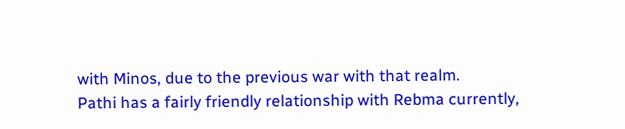with Minos, due to the previous war with that realm.
Pathi has a fairly friendly relationship with Rebma currently,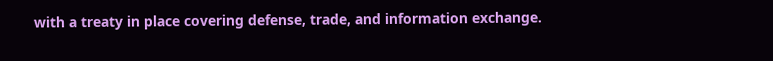with a treaty in place covering defense, trade, and information exchange.